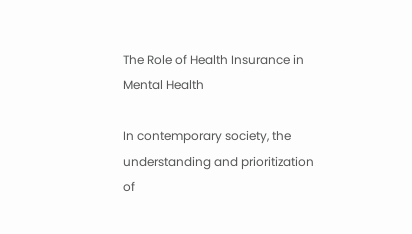The Role of Health Insurance in Mental Health

In contemporary society, the understanding and prioritization of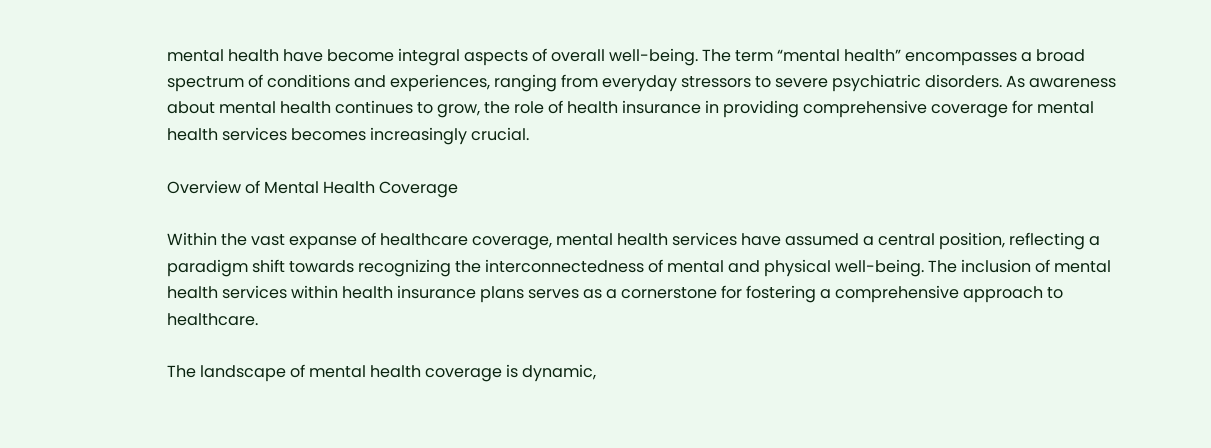mental health have become integral aspects of overall well-being. The term “mental health” encompasses a broad spectrum of conditions and experiences, ranging from everyday stressors to severe psychiatric disorders. As awareness about mental health continues to grow, the role of health insurance in providing comprehensive coverage for mental health services becomes increasingly crucial.

Overview of Mental Health Coverage

Within the vast expanse of healthcare coverage, mental health services have assumed a central position, reflecting a paradigm shift towards recognizing the interconnectedness of mental and physical well-being. The inclusion of mental health services within health insurance plans serves as a cornerstone for fostering a comprehensive approach to healthcare.

The landscape of mental health coverage is dynamic,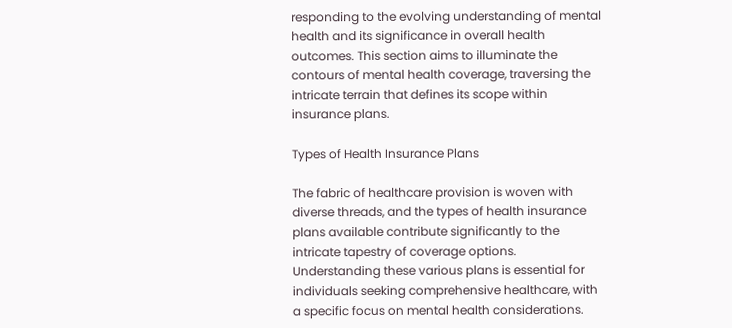responding to the evolving understanding of mental health and its significance in overall health outcomes. This section aims to illuminate the contours of mental health coverage, traversing the intricate terrain that defines its scope within insurance plans.

Types of Health Insurance Plans

The fabric of healthcare provision is woven with diverse threads, and the types of health insurance plans available contribute significantly to the intricate tapestry of coverage options. Understanding these various plans is essential for individuals seeking comprehensive healthcare, with a specific focus on mental health considerations.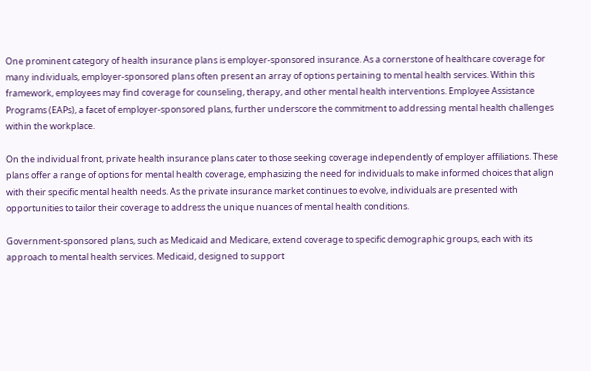One prominent category of health insurance plans is employer-sponsored insurance. As a cornerstone of healthcare coverage for many individuals, employer-sponsored plans often present an array of options pertaining to mental health services. Within this framework, employees may find coverage for counseling, therapy, and other mental health interventions. Employee Assistance Programs (EAPs), a facet of employer-sponsored plans, further underscore the commitment to addressing mental health challenges within the workplace.

On the individual front, private health insurance plans cater to those seeking coverage independently of employer affiliations. These plans offer a range of options for mental health coverage, emphasizing the need for individuals to make informed choices that align with their specific mental health needs. As the private insurance market continues to evolve, individuals are presented with opportunities to tailor their coverage to address the unique nuances of mental health conditions.

Government-sponsored plans, such as Medicaid and Medicare, extend coverage to specific demographic groups, each with its approach to mental health services. Medicaid, designed to support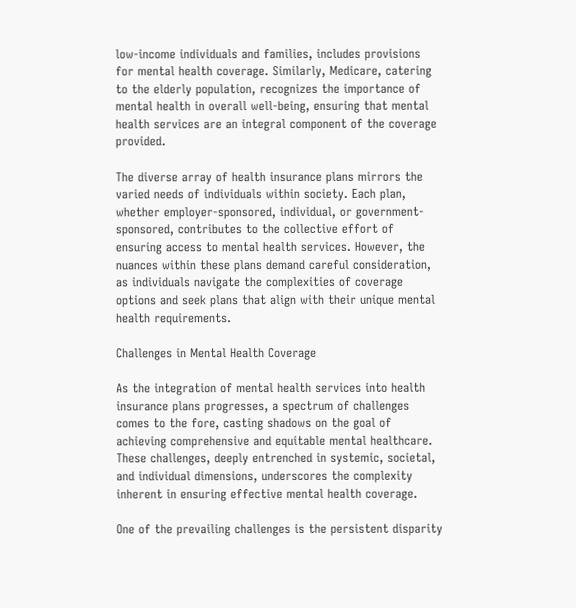low-income individuals and families, includes provisions for mental health coverage. Similarly, Medicare, catering to the elderly population, recognizes the importance of mental health in overall well-being, ensuring that mental health services are an integral component of the coverage provided.

The diverse array of health insurance plans mirrors the varied needs of individuals within society. Each plan, whether employer-sponsored, individual, or government-sponsored, contributes to the collective effort of ensuring access to mental health services. However, the nuances within these plans demand careful consideration, as individuals navigate the complexities of coverage options and seek plans that align with their unique mental health requirements.

Challenges in Mental Health Coverage

As the integration of mental health services into health insurance plans progresses, a spectrum of challenges comes to the fore, casting shadows on the goal of achieving comprehensive and equitable mental healthcare. These challenges, deeply entrenched in systemic, societal, and individual dimensions, underscores the complexity inherent in ensuring effective mental health coverage.

One of the prevailing challenges is the persistent disparity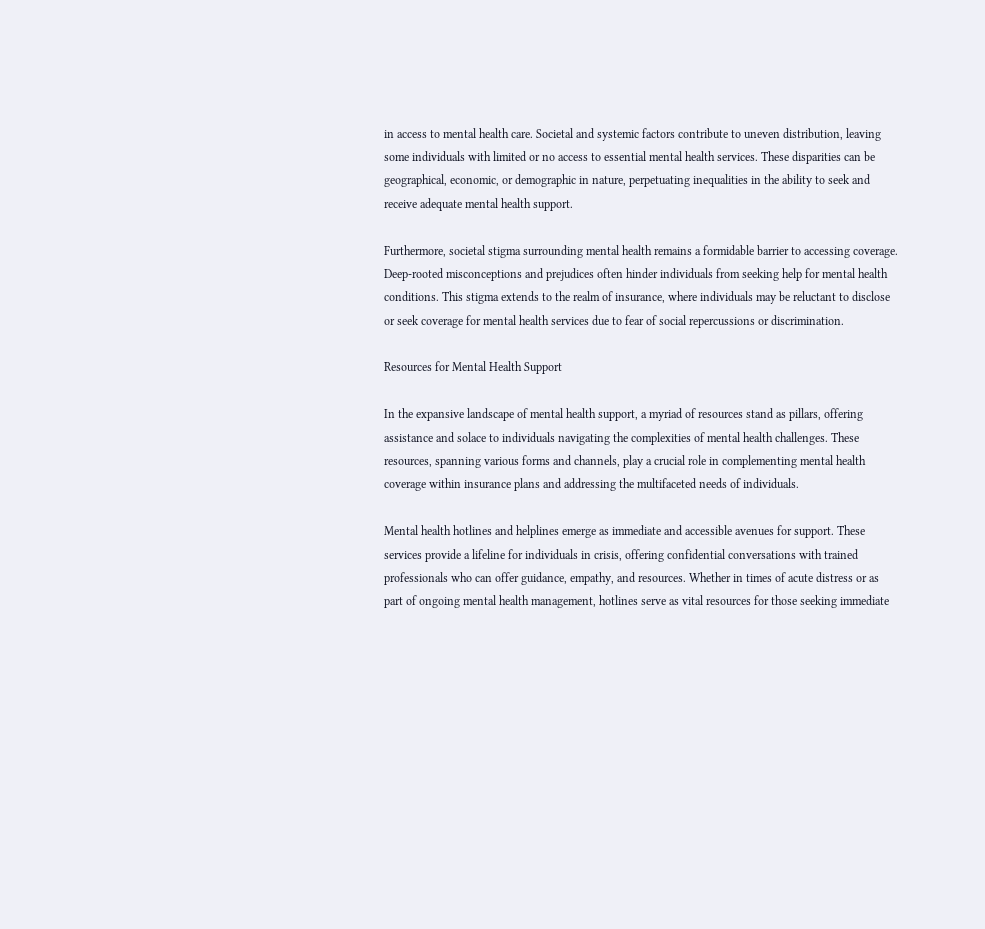in access to mental health care. Societal and systemic factors contribute to uneven distribution, leaving some individuals with limited or no access to essential mental health services. These disparities can be geographical, economic, or demographic in nature, perpetuating inequalities in the ability to seek and receive adequate mental health support.

Furthermore, societal stigma surrounding mental health remains a formidable barrier to accessing coverage. Deep-rooted misconceptions and prejudices often hinder individuals from seeking help for mental health conditions. This stigma extends to the realm of insurance, where individuals may be reluctant to disclose or seek coverage for mental health services due to fear of social repercussions or discrimination.

Resources for Mental Health Support

In the expansive landscape of mental health support, a myriad of resources stand as pillars, offering assistance and solace to individuals navigating the complexities of mental health challenges. These resources, spanning various forms and channels, play a crucial role in complementing mental health coverage within insurance plans and addressing the multifaceted needs of individuals.

Mental health hotlines and helplines emerge as immediate and accessible avenues for support. These services provide a lifeline for individuals in crisis, offering confidential conversations with trained professionals who can offer guidance, empathy, and resources. Whether in times of acute distress or as part of ongoing mental health management, hotlines serve as vital resources for those seeking immediate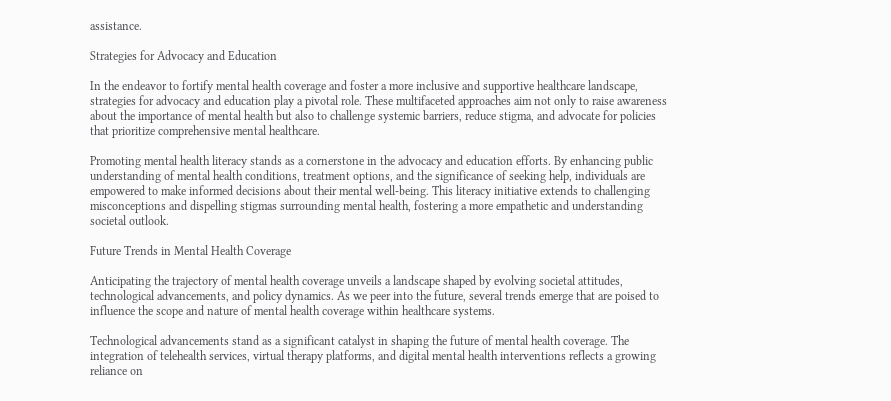assistance.

Strategies for Advocacy and Education

In the endeavor to fortify mental health coverage and foster a more inclusive and supportive healthcare landscape, strategies for advocacy and education play a pivotal role. These multifaceted approaches aim not only to raise awareness about the importance of mental health but also to challenge systemic barriers, reduce stigma, and advocate for policies that prioritize comprehensive mental healthcare.

Promoting mental health literacy stands as a cornerstone in the advocacy and education efforts. By enhancing public understanding of mental health conditions, treatment options, and the significance of seeking help, individuals are empowered to make informed decisions about their mental well-being. This literacy initiative extends to challenging misconceptions and dispelling stigmas surrounding mental health, fostering a more empathetic and understanding societal outlook.

Future Trends in Mental Health Coverage

Anticipating the trajectory of mental health coverage unveils a landscape shaped by evolving societal attitudes, technological advancements, and policy dynamics. As we peer into the future, several trends emerge that are poised to influence the scope and nature of mental health coverage within healthcare systems.

Technological advancements stand as a significant catalyst in shaping the future of mental health coverage. The integration of telehealth services, virtual therapy platforms, and digital mental health interventions reflects a growing reliance on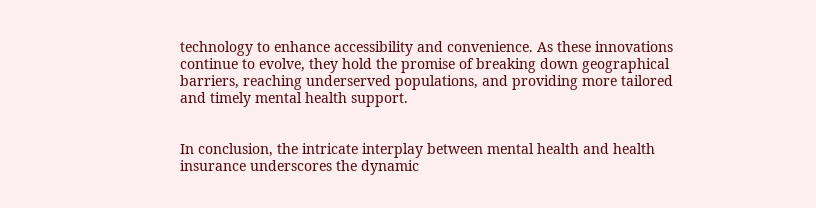technology to enhance accessibility and convenience. As these innovations continue to evolve, they hold the promise of breaking down geographical barriers, reaching underserved populations, and providing more tailored and timely mental health support.


In conclusion, the intricate interplay between mental health and health insurance underscores the dynamic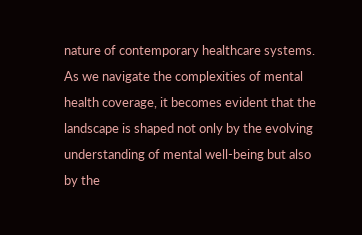nature of contemporary healthcare systems. As we navigate the complexities of mental health coverage, it becomes evident that the landscape is shaped not only by the evolving understanding of mental well-being but also by the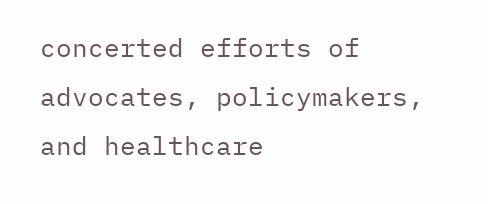concerted efforts of advocates, policymakers, and healthcare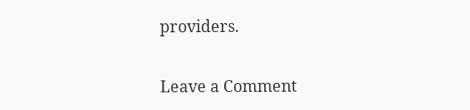providers.

Leave a Comment